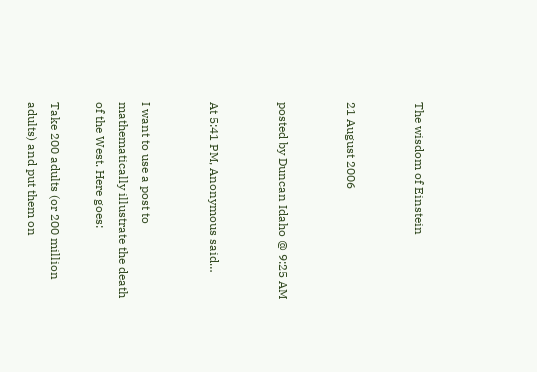The wisdom of Einstein


21 August 2006


posted by Duncan Idaho @ 9:25 AM


At 5:41 PM, Anonymous said…


I want to use a post to mathematically illustrate the death of the West. Here goes:

Take 200 adults (or 200 million adults) and put them on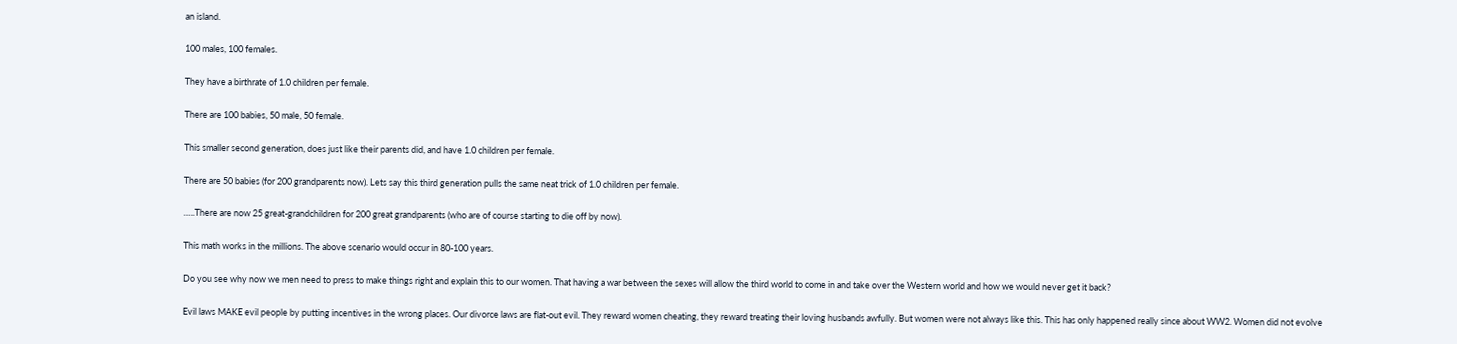an island.

100 males, 100 females.

They have a birthrate of 1.0 children per female.

There are 100 babies, 50 male, 50 female.

This smaller second generation, does just like their parents did, and have 1.0 children per female.

There are 50 babies (for 200 grandparents now). Lets say this third generation pulls the same neat trick of 1.0 children per female.

…..There are now 25 great-grandchildren for 200 great grandparents (who are of course starting to die off by now).

This math works in the millions. The above scenario would occur in 80-100 years.

Do you see why now we men need to press to make things right and explain this to our women. That having a war between the sexes will allow the third world to come in and take over the Western world and how we would never get it back?

Evil laws MAKE evil people by putting incentives in the wrong places. Our divorce laws are flat-out evil. They reward women cheating, they reward treating their loving husbands awfully. But women were not always like this. This has only happened really since about WW2. Women did not evolve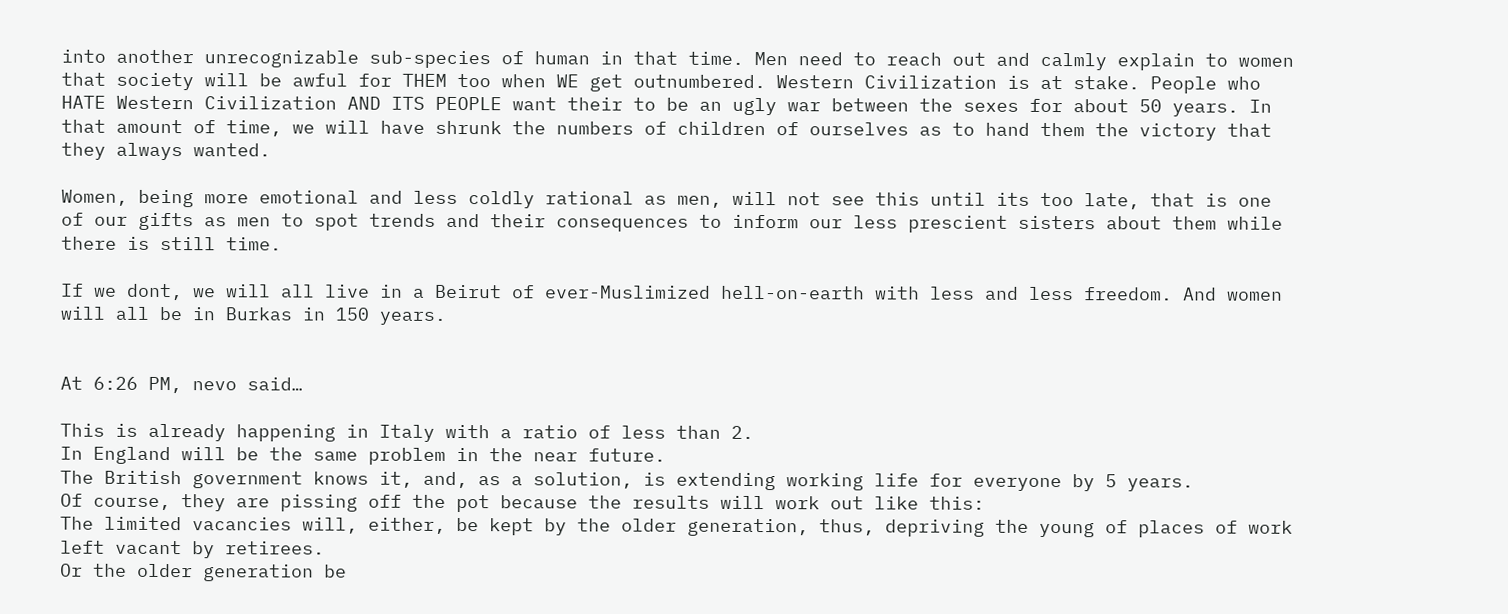into another unrecognizable sub-species of human in that time. Men need to reach out and calmly explain to women that society will be awful for THEM too when WE get outnumbered. Western Civilization is at stake. People who HATE Western Civilization AND ITS PEOPLE want their to be an ugly war between the sexes for about 50 years. In that amount of time, we will have shrunk the numbers of children of ourselves as to hand them the victory that they always wanted.

Women, being more emotional and less coldly rational as men, will not see this until its too late, that is one of our gifts as men to spot trends and their consequences to inform our less prescient sisters about them while there is still time.

If we dont, we will all live in a Beirut of ever-Muslimized hell-on-earth with less and less freedom. And women will all be in Burkas in 150 years.


At 6:26 PM, nevo said…

This is already happening in Italy with a ratio of less than 2.
In England will be the same problem in the near future.
The British government knows it, and, as a solution, is extending working life for everyone by 5 years.
Of course, they are pissing off the pot because the results will work out like this:
The limited vacancies will, either, be kept by the older generation, thus, depriving the young of places of work left vacant by retirees.
Or the older generation be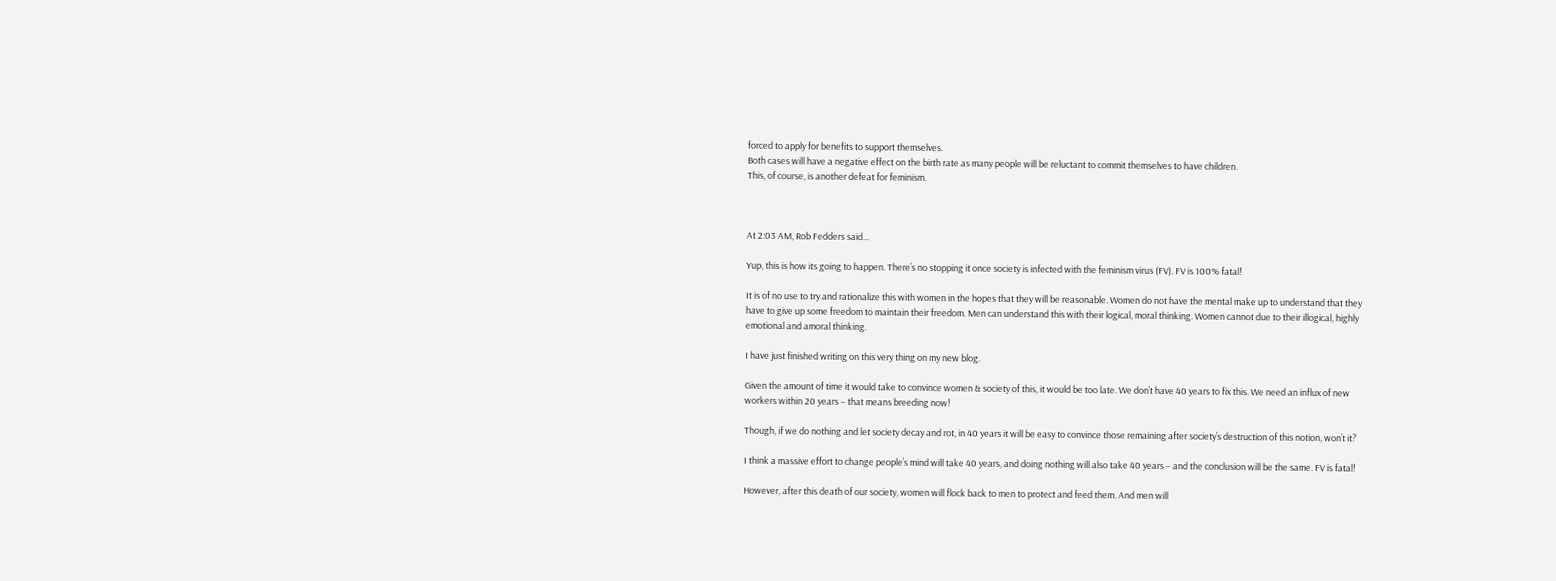forced to apply for benefits to support themselves.
Both cases will have a negative effect on the birth rate as many people will be reluctant to commit themselves to have children.
This, of course, is another defeat for feminism.



At 2:03 AM, Rob Fedders said…

Yup, this is how its going to happen. There’s no stopping it once society is infected with the feminism virus (FV). FV is 100% fatal!

It is of no use to try and rationalize this with women in the hopes that they will be reasonable. Women do not have the mental make up to understand that they have to give up some freedom to maintain their freedom. Men can understand this with their logical, moral thinking. Women cannot due to their illogical, highly emotional and amoral thinking.

I have just finished writing on this very thing on my new blog.

Given the amount of time it would take to convince women & society of this, it would be too late. We don’t have 40 years to fix this. We need an influx of new workers within 20 years – that means breeding now!

Though, if we do nothing and let society decay and rot, in 40 years it will be easy to convince those remaining after society’s destruction of this notion, won’t it?

I think a massive effort to change people’s mind will take 40 years, and doing nothing will also take 40 years – and the conclusion will be the same. FV is fatal!

However, after this death of our society, women will flock back to men to protect and feed them. And men will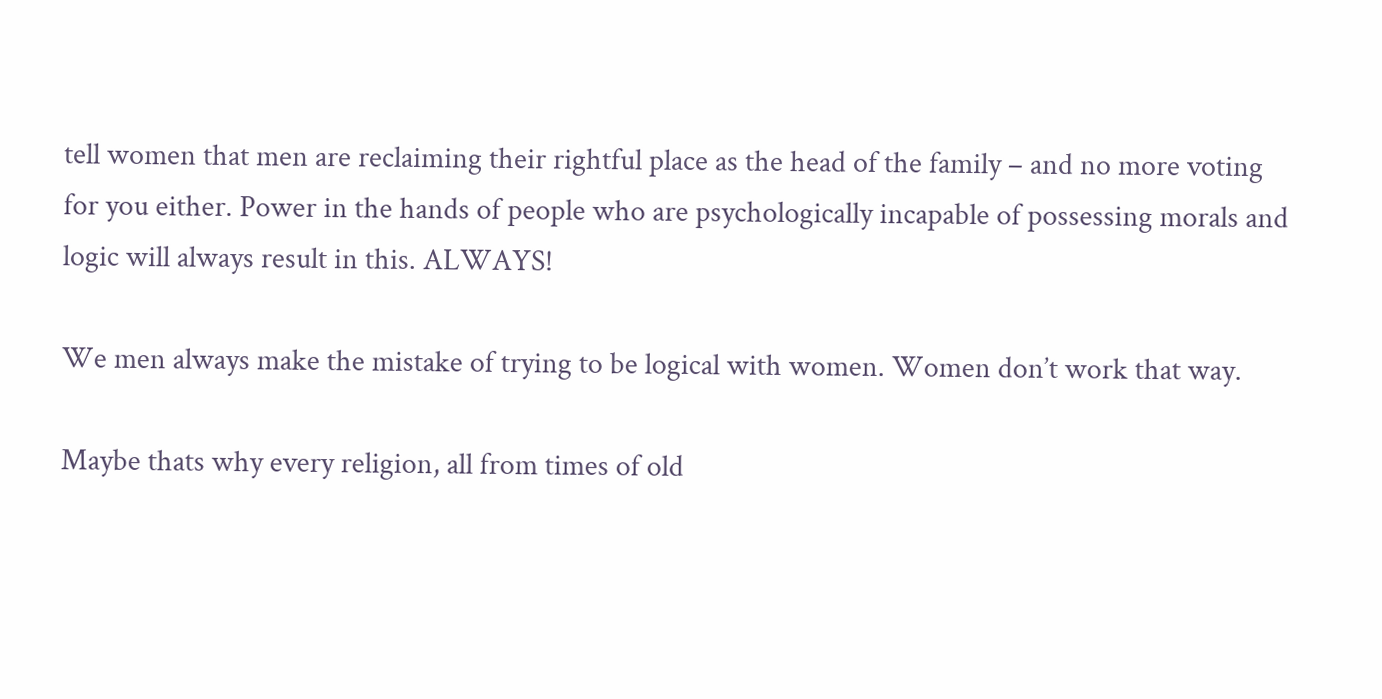tell women that men are reclaiming their rightful place as the head of the family – and no more voting for you either. Power in the hands of people who are psychologically incapable of possessing morals and logic will always result in this. ALWAYS!

We men always make the mistake of trying to be logical with women. Women don’t work that way.

Maybe thats why every religion, all from times of old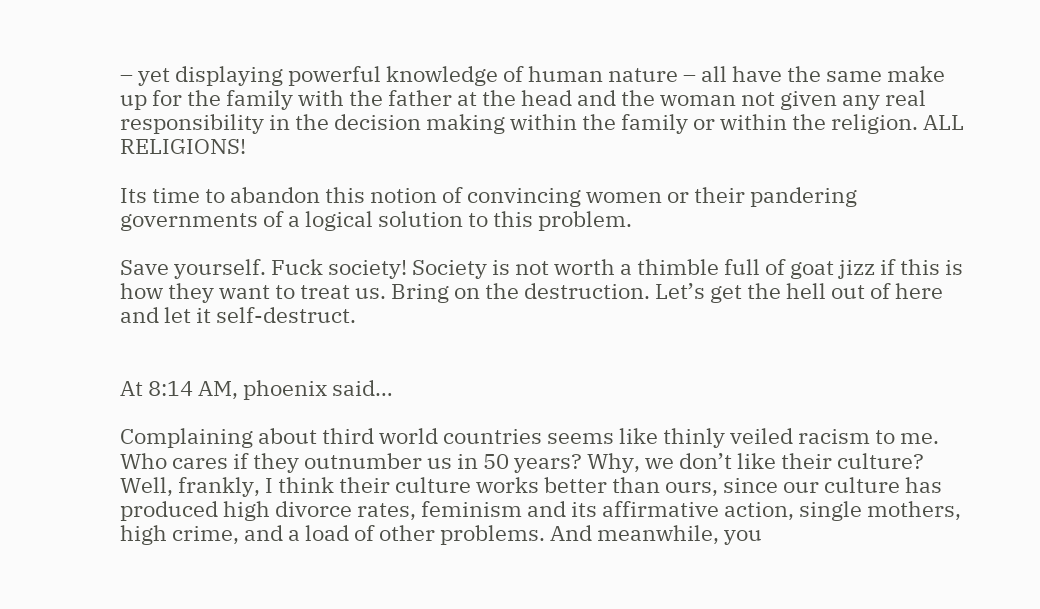– yet displaying powerful knowledge of human nature – all have the same make up for the family with the father at the head and the woman not given any real responsibility in the decision making within the family or within the religion. ALL RELIGIONS!

Its time to abandon this notion of convincing women or their pandering governments of a logical solution to this problem.

Save yourself. Fuck society! Society is not worth a thimble full of goat jizz if this is how they want to treat us. Bring on the destruction. Let’s get the hell out of here and let it self-destruct.


At 8:14 AM, phoenix said…

Complaining about third world countries seems like thinly veiled racism to me. Who cares if they outnumber us in 50 years? Why, we don’t like their culture? Well, frankly, I think their culture works better than ours, since our culture has produced high divorce rates, feminism and its affirmative action, single mothers, high crime, and a load of other problems. And meanwhile, you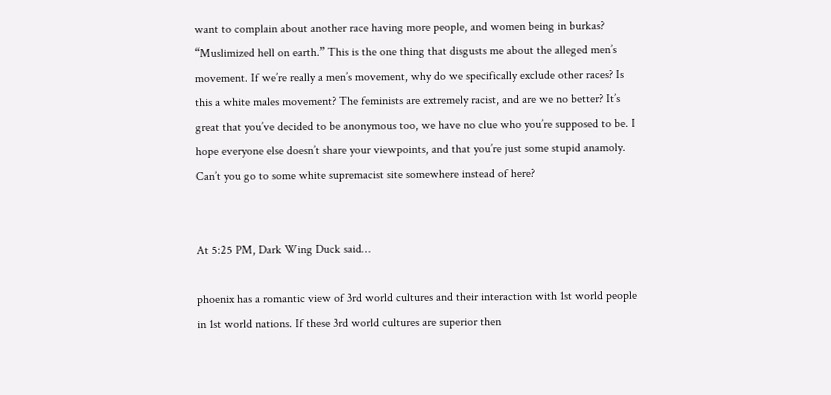want to complain about another race having more people, and women being in burkas? “Muslimized hell on earth.” This is the one thing that disgusts me about the alleged men’s movement. If we’re really a men’s movement, why do we specifically exclude other races? Is this a white males movement? The feminists are extremely racist, and are we no better? It’s great that you’ve decided to be anonymous too, we have no clue who you’re supposed to be. I hope everyone else doesn’t share your viewpoints, and that you’re just some stupid anamoly. Can’t you go to some white supremacist site somewhere instead of here?


At 5:25 PM, Dark Wing Duck said…

phoenix has a romantic view of 3rd world cultures and their interaction with 1st world people in 1st world nations. If these 3rd world cultures are superior then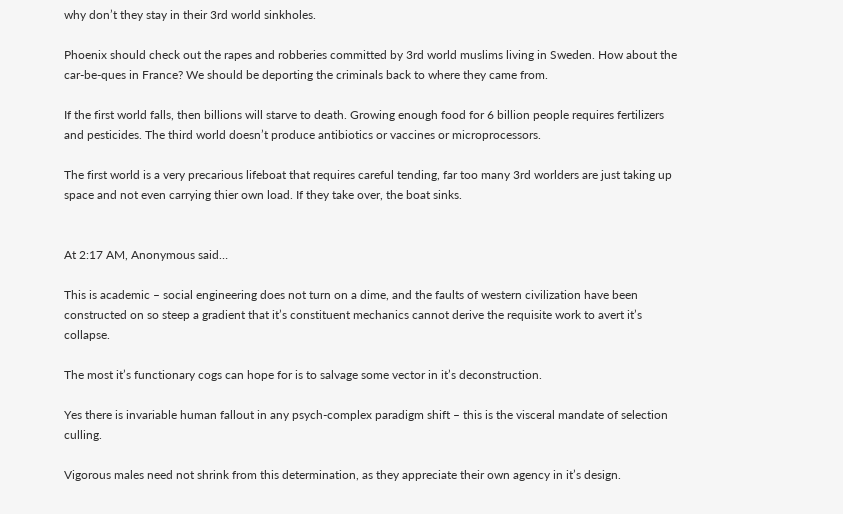why don’t they stay in their 3rd world sinkholes.

Phoenix should check out the rapes and robberies committed by 3rd world muslims living in Sweden. How about the car-be-ques in France? We should be deporting the criminals back to where they came from.

If the first world falls, then billions will starve to death. Growing enough food for 6 billion people requires fertilizers and pesticides. The third world doesn’t produce antibiotics or vaccines or microprocessors.

The first world is a very precarious lifeboat that requires careful tending, far too many 3rd worlders are just taking up space and not even carrying thier own load. If they take over, the boat sinks.


At 2:17 AM, Anonymous said…

This is academic – social engineering does not turn on a dime, and the faults of western civilization have been constructed on so steep a gradient that it’s constituent mechanics cannot derive the requisite work to avert it’s collapse.

The most it’s functionary cogs can hope for is to salvage some vector in it’s deconstruction.

Yes there is invariable human fallout in any psych-complex paradigm shift – this is the visceral mandate of selection culling.

Vigorous males need not shrink from this determination, as they appreciate their own agency in it’s design.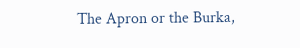The Apron or the Burka,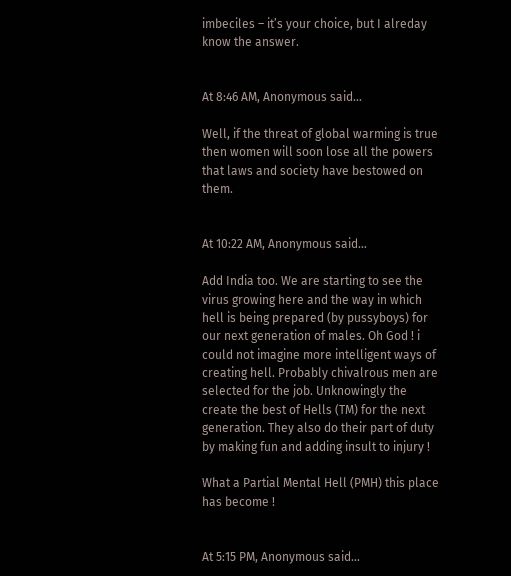imbeciles – it’s your choice, but I alreday know the answer.


At 8:46 AM, Anonymous said…

Well, if the threat of global warming is true then women will soon lose all the powers that laws and society have bestowed on them.


At 10:22 AM, Anonymous said…

Add India too. We are starting to see the virus growing here and the way in which hell is being prepared (by pussyboys) for our next generation of males. Oh God ! i could not imagine more intelligent ways of creating hell. Probably chivalrous men are selected for the job. Unknowingly the create the best of Hells (TM) for the next generation. They also do their part of duty by making fun and adding insult to injury !

What a Partial Mental Hell (PMH) this place has become !


At 5:15 PM, Anonymous said…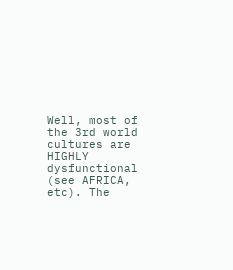Well, most of the 3rd world cultures are HIGHLY dysfunctional (see AFRICA, etc). The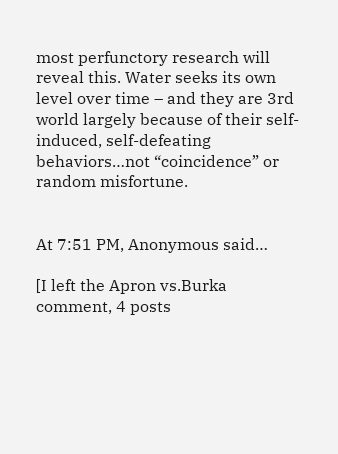most perfunctory research will reveal this. Water seeks its own level over time – and they are 3rd world largely because of their self-induced, self-defeating behaviors…not “coincidence” or random misfortune.


At 7:51 PM, Anonymous said…

[I left the Apron vs.Burka comment, 4 posts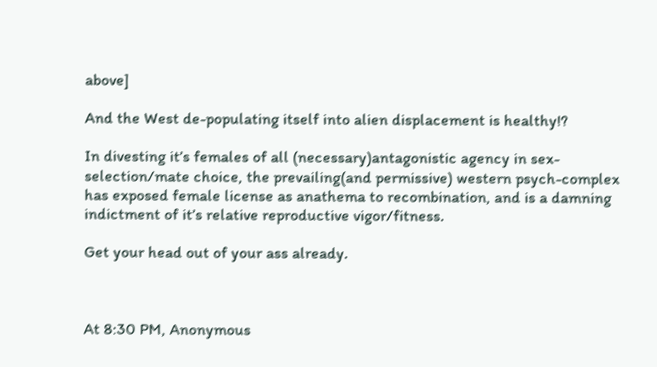above]

And the West de-populating itself into alien displacement is healthy!?

In divesting it’s females of all (necessary)antagonistic agency in sex-selection/mate choice, the prevailing(and permissive) western psych-complex has exposed female license as anathema to recombination, and is a damning indictment of it’s relative reproductive vigor/fitness.

Get your head out of your ass already.



At 8:30 PM, Anonymous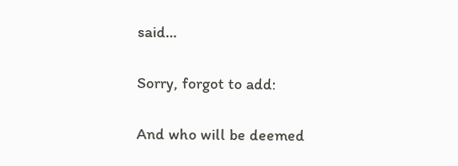said…

Sorry, forgot to add:

And who will be deemed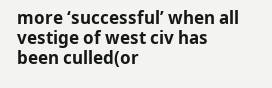more ‘successful’ when all vestige of west civ has been culled(or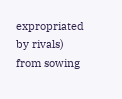expropriated by rivals) from sowing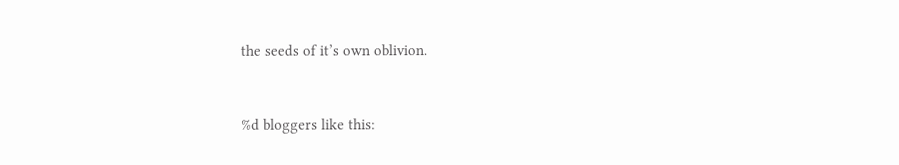the seeds of it’s own oblivion.



%d bloggers like this: